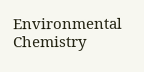Environmental Chemistry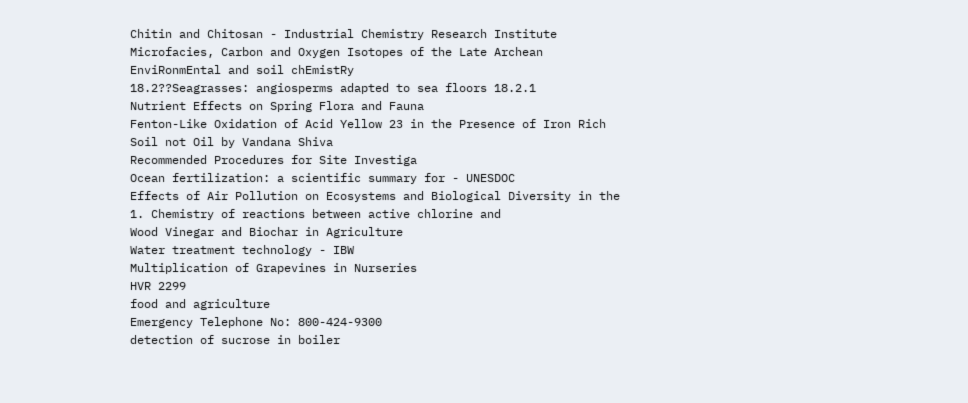Chitin and Chitosan - Industrial Chemistry Research Institute
Microfacies, Carbon and Oxygen Isotopes of the Late Archean
EnviRonmEntal and soil chEmistRy
18.2??Seagrasses: angiosperms adapted to sea floors 18.2.1
Nutrient Effects on Spring Flora and Fauna
Fenton-Like Oxidation of Acid Yellow 23 in the Presence of Iron Rich
Soil not Oil by Vandana Shiva
Recommended Procedures for Site Investiga
Ocean fertilization: a scientific summary for - UNESDOC
Effects of Air Pollution on Ecosystems and Biological Diversity in the
1. Chemistry of reactions between active chlorine and
Wood Vinegar and Biochar in Agriculture
Water treatment technology - IBW
Multiplication of Grapevines in Nurseries
HVR 2299
food and agriculture
Emergency Telephone No: 800-424-9300
detection of sucrose in boiler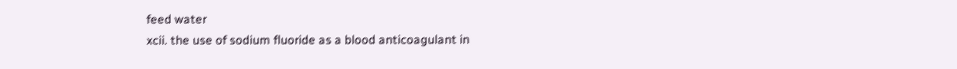feed water
xcii. the use of sodium fluoride as a blood anticoagulant in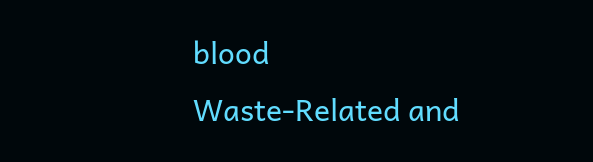blood
Waste-Related and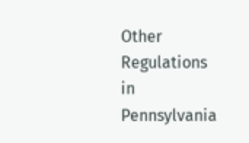Other Regulations in Pennsylvania